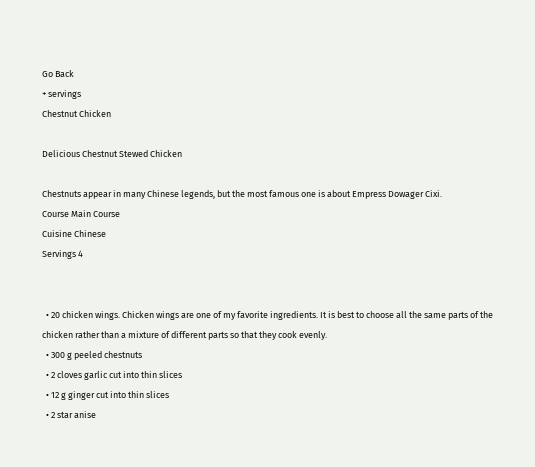Go Back
+ servings
Chestnut Chicken

Delicious Chestnut Stewed Chicken

Chestnuts appear in many Chinese legends, but the most famous one is about Empress Dowager Cixi.
Course Main Course
Cuisine Chinese
Servings 4


  • 20 chicken wings. Chicken wings are one of my favorite ingredients. It is best to choose all the same parts of the chicken rather than a mixture of different parts so that they cook evenly.
  • 300 g peeled chestnuts
  • 2 cloves garlic cut into thin slices
  • 12 g ginger cut into thin slices
  • 2 star anise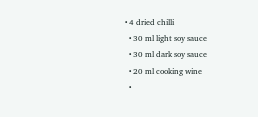• 4 dried chilli
  • 30 ml light soy sauce
  • 30 ml dark soy sauce
  • 20 ml cooking wine
  •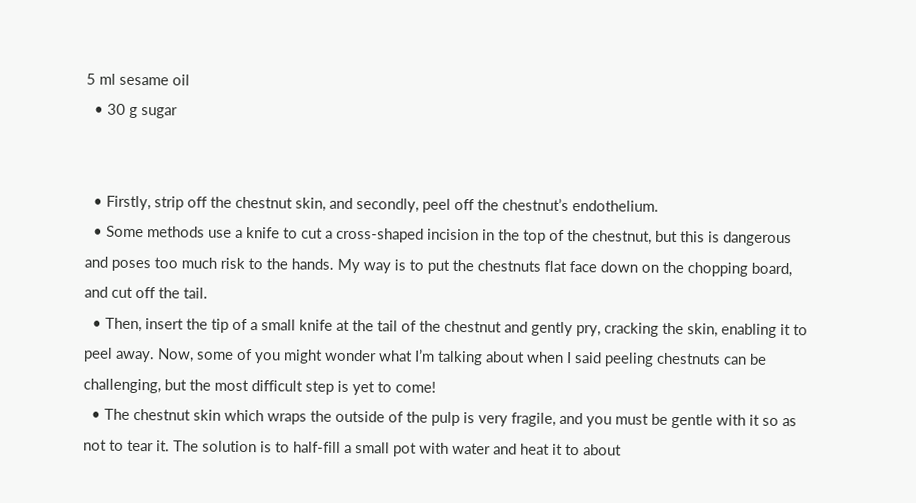5 ml sesame oil
  • 30 g sugar


  • Firstly, strip off the chestnut skin, and secondly, peel off the chestnut’s endothelium.
  • Some methods use a knife to cut a cross-shaped incision in the top of the chestnut, but this is dangerous and poses too much risk to the hands. My way is to put the chestnuts flat face down on the chopping board, and cut off the tail.
  • Then, insert the tip of a small knife at the tail of the chestnut and gently pry, cracking the skin, enabling it to peel away. Now, some of you might wonder what I’m talking about when I said peeling chestnuts can be challenging, but the most difficult step is yet to come!
  • The chestnut skin which wraps the outside of the pulp is very fragile, and you must be gentle with it so as not to tear it. The solution is to half-fill a small pot with water and heat it to about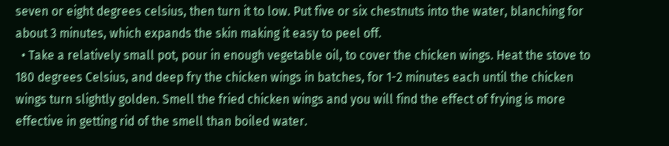seven or eight degrees celsius, then turn it to low. Put five or six chestnuts into the water, blanching for about 3 minutes, which expands the skin making it easy to peel off.
  • Take a relatively small pot, pour in enough vegetable oil, to cover the chicken wings. Heat the stove to 180 degrees Celsius, and deep fry the chicken wings in batches, for 1-2 minutes each until the chicken wings turn slightly golden. Smell the fried chicken wings and you will find the effect of frying is more effective in getting rid of the smell than boiled water.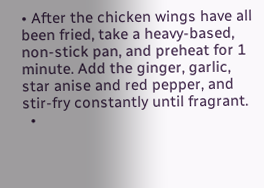• After the chicken wings have all been fried, take a heavy-based, non-stick pan, and preheat for 1 minute. Add the ginger, garlic, star anise and red pepper, and stir-fry constantly until fragrant.
  •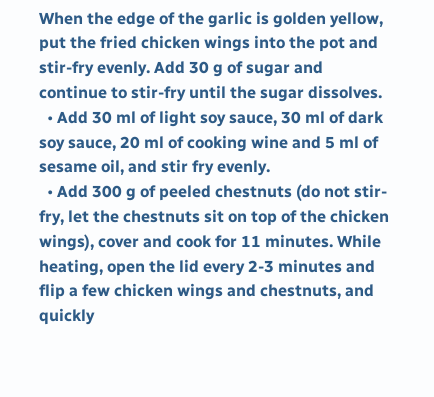When the edge of the garlic is golden yellow, put the fried chicken wings into the pot and stir-fry evenly. Add 30 g of sugar and continue to stir-fry until the sugar dissolves.
  • Add 30 ml of light soy sauce, 30 ml of dark soy sauce, 20 ml of cooking wine and 5 ml of sesame oil, and stir fry evenly.
  • Add 300 g of peeled chestnuts (do not stir-fry, let the chestnuts sit on top of the chicken wings), cover and cook for 11 minutes. While heating, open the lid every 2-3 minutes and flip a few chicken wings and chestnuts, and quickly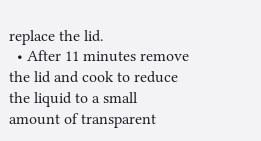replace the lid.
  • After 11 minutes remove the lid and cook to reduce the liquid to a small amount of transparent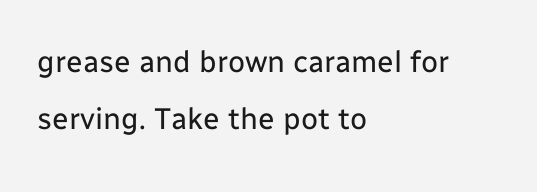grease and brown caramel for serving. Take the pot to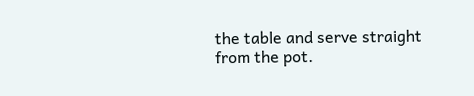the table and serve straight from the pot.